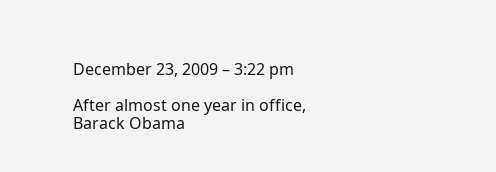December 23, 2009 – 3:22 pm

After almost one year in office, Barack Obama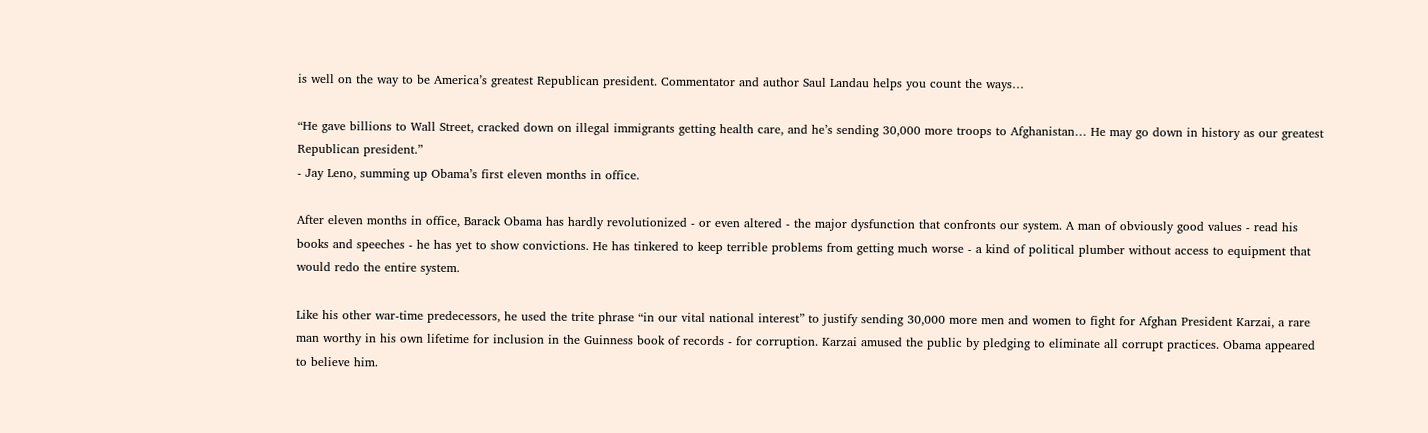is well on the way to be America’s greatest Republican president. Commentator and author Saul Landau helps you count the ways…

“He gave billions to Wall Street, cracked down on illegal immigrants getting health care, and he’s sending 30,000 more troops to Afghanistan… He may go down in history as our greatest Republican president.”
- Jay Leno, summing up Obama’s first eleven months in office.

After eleven months in office, Barack Obama has hardly revolutionized - or even altered - the major dysfunction that confronts our system. A man of obviously good values - read his books and speeches - he has yet to show convictions. He has tinkered to keep terrible problems from getting much worse - a kind of political plumber without access to equipment that would redo the entire system.

Like his other war-time predecessors, he used the trite phrase “in our vital national interest” to justify sending 30,000 more men and women to fight for Afghan President Karzai, a rare man worthy in his own lifetime for inclusion in the Guinness book of records - for corruption. Karzai amused the public by pledging to eliminate all corrupt practices. Obama appeared to believe him.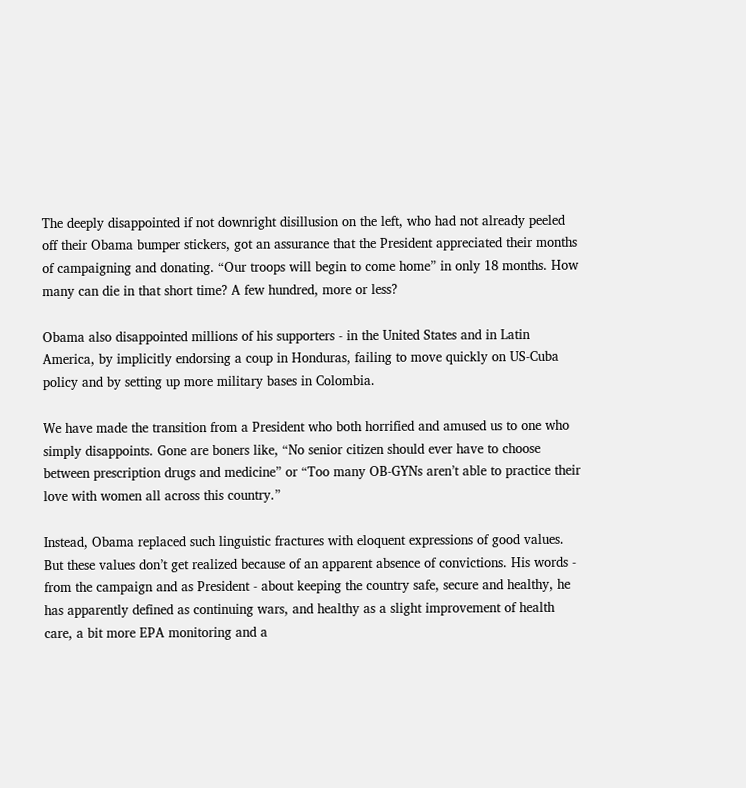The deeply disappointed if not downright disillusion on the left, who had not already peeled off their Obama bumper stickers, got an assurance that the President appreciated their months of campaigning and donating. “Our troops will begin to come home” in only 18 months. How many can die in that short time? A few hundred, more or less?

Obama also disappointed millions of his supporters - in the United States and in Latin America, by implicitly endorsing a coup in Honduras, failing to move quickly on US-Cuba policy and by setting up more military bases in Colombia.

We have made the transition from a President who both horrified and amused us to one who simply disappoints. Gone are boners like, “No senior citizen should ever have to choose between prescription drugs and medicine” or “Too many OB-GYNs aren’t able to practice their love with women all across this country.”

Instead, Obama replaced such linguistic fractures with eloquent expressions of good values. But these values don’t get realized because of an apparent absence of convictions. His words - from the campaign and as President - about keeping the country safe, secure and healthy, he has apparently defined as continuing wars, and healthy as a slight improvement of health care, a bit more EPA monitoring and a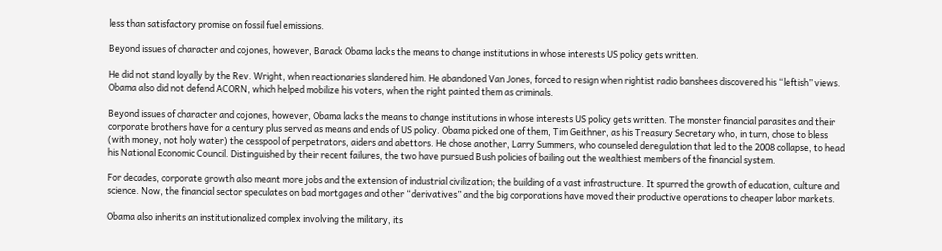less than satisfactory promise on fossil fuel emissions.

Beyond issues of character and cojones, however, Barack Obama lacks the means to change institutions in whose interests US policy gets written.

He did not stand loyally by the Rev. Wright, when reactionaries slandered him. He abandoned Van Jones, forced to resign when rightist radio banshees discovered his “leftish” views. Obama also did not defend ACORN, which helped mobilize his voters, when the right painted them as criminals.

Beyond issues of character and cojones, however, Obama lacks the means to change institutions in whose interests US policy gets written. The monster financial parasites and their corporate brothers have for a century plus served as means and ends of US policy. Obama picked one of them, Tim Geithner, as his Treasury Secretary who, in turn, chose to bless (with money, not holy water) the cesspool of perpetrators, aiders and abettors. He chose another, Larry Summers, who counseled deregulation that led to the 2008 collapse, to head his National Economic Council. Distinguished by their recent failures, the two have pursued Bush policies of bailing out the wealthiest members of the financial system.

For decades, corporate growth also meant more jobs and the extension of industrial civilization; the building of a vast infrastructure. It spurred the growth of education, culture and science. Now, the financial sector speculates on bad mortgages and other “derivatives” and the big corporations have moved their productive operations to cheaper labor markets.

Obama also inherits an institutionalized complex involving the military, its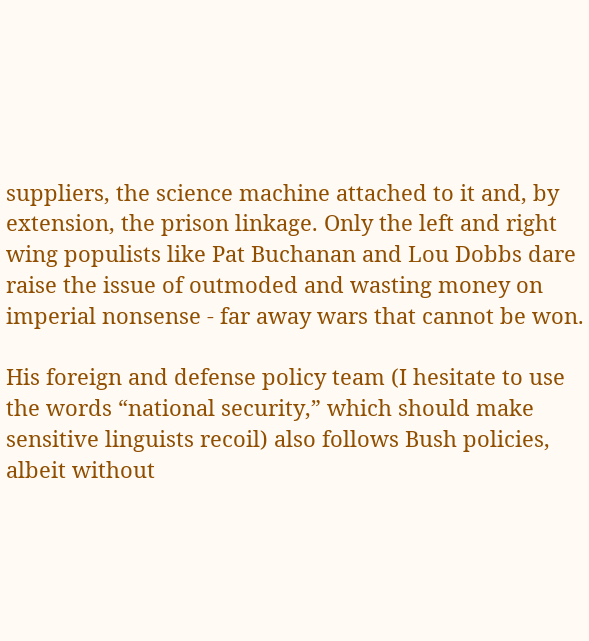suppliers, the science machine attached to it and, by extension, the prison linkage. Only the left and right wing populists like Pat Buchanan and Lou Dobbs dare raise the issue of outmoded and wasting money on imperial nonsense - far away wars that cannot be won.

His foreign and defense policy team (I hesitate to use the words “national security,” which should make sensitive linguists recoil) also follows Bush policies, albeit without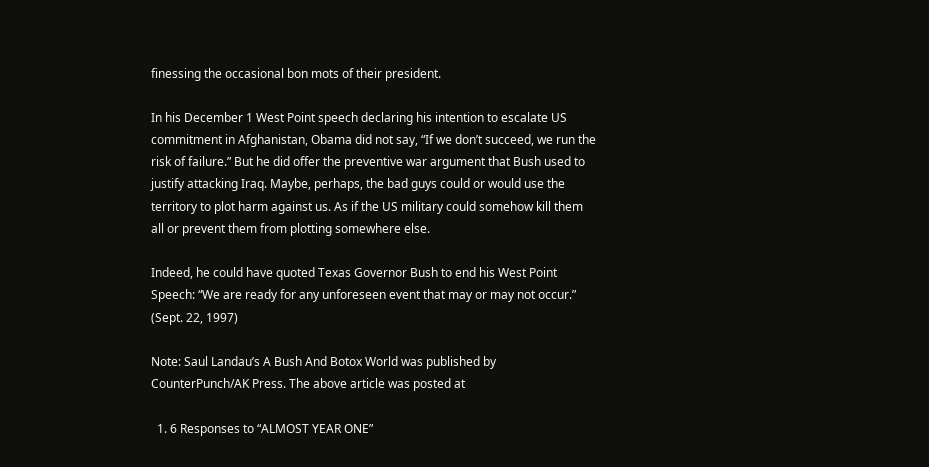finessing the occasional bon mots of their president.

In his December 1 West Point speech declaring his intention to escalate US commitment in Afghanistan, Obama did not say, “If we don’t succeed, we run the risk of failure.” But he did offer the preventive war argument that Bush used to justify attacking Iraq. Maybe, perhaps, the bad guys could or would use the territory to plot harm against us. As if the US military could somehow kill them all or prevent them from plotting somewhere else.

Indeed, he could have quoted Texas Governor Bush to end his West Point Speech: “We are ready for any unforeseen event that may or may not occur.” (Sept. 22, 1997)

Note: Saul Landau’s A Bush And Botox World was published by CounterPunch/AK Press. The above article was posted at

  1. 6 Responses to “ALMOST YEAR ONE”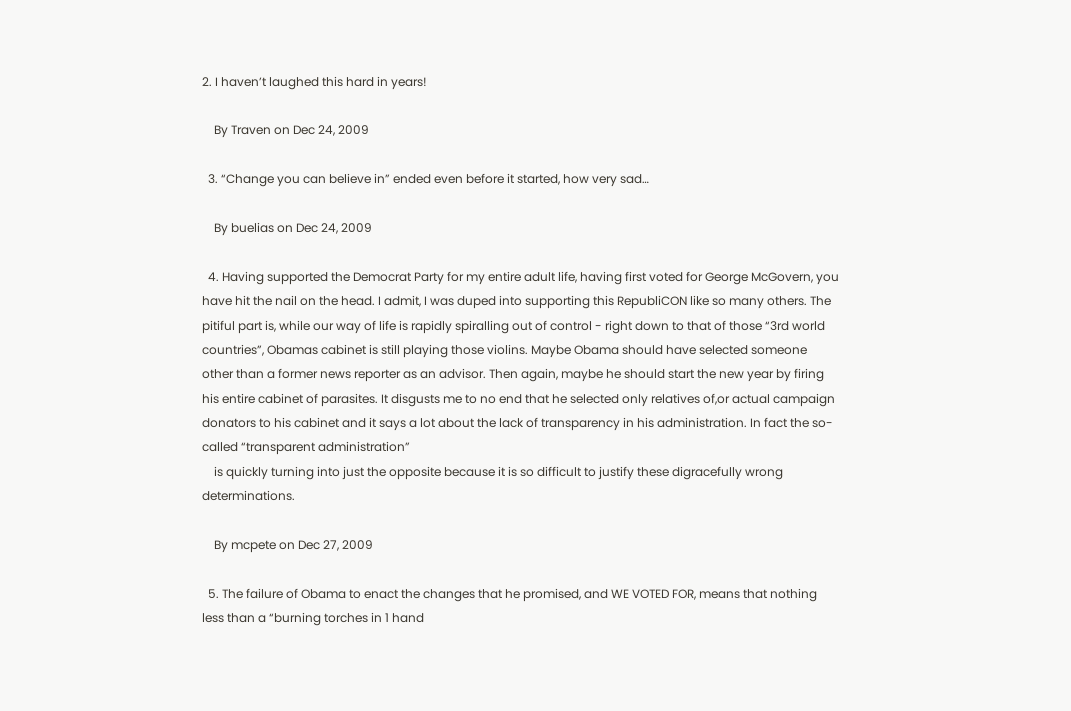2. I haven’t laughed this hard in years!

    By Traven on Dec 24, 2009

  3. “Change you can believe in” ended even before it started, how very sad…

    By buelias on Dec 24, 2009

  4. Having supported the Democrat Party for my entire adult life, having first voted for George McGovern, you have hit the nail on the head. I admit, I was duped into supporting this RepubliCON like so many others. The pitiful part is, while our way of life is rapidly spiralling out of control - right down to that of those “3rd world countries”, Obamas cabinet is still playing those violins. Maybe Obama should have selected someone other than a former news reporter as an advisor. Then again, maybe he should start the new year by firing his entire cabinet of parasites. It disgusts me to no end that he selected only relatives of,or actual campaign donators to his cabinet and it says a lot about the lack of transparency in his administration. In fact the so-called “transparent administration”
    is quickly turning into just the opposite because it is so difficult to justify these digracefully wrong determinations.

    By mcpete on Dec 27, 2009

  5. The failure of Obama to enact the changes that he promised, and WE VOTED FOR, means that nothing less than a “burning torches in 1 hand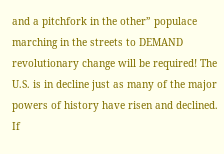and a pitchfork in the other” populace marching in the streets to DEMAND revolutionary change will be required! The U.S. is in decline just as many of the major powers of history have risen and declined. If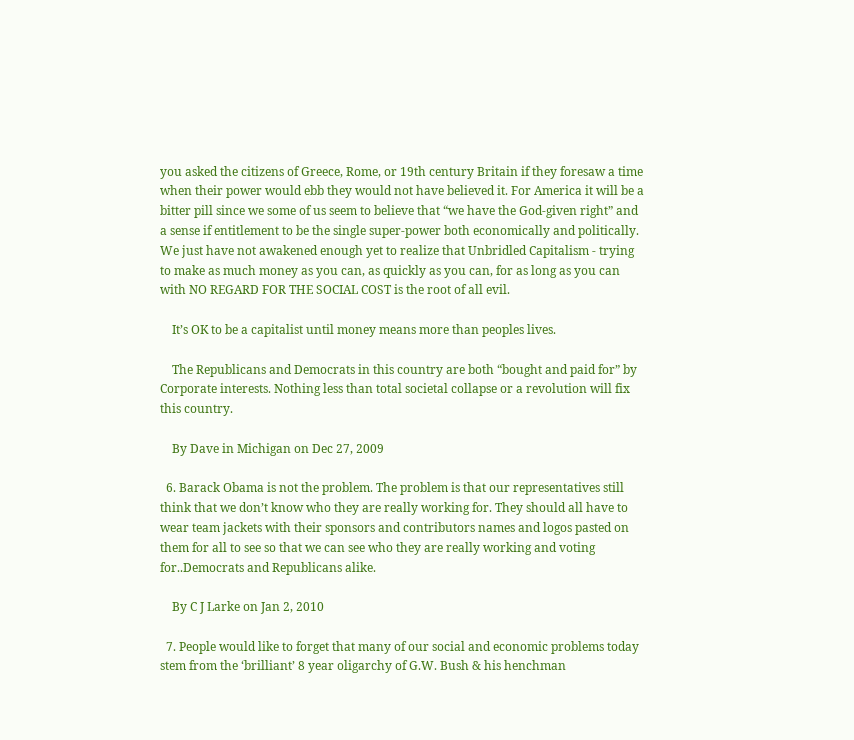you asked the citizens of Greece, Rome, or 19th century Britain if they foresaw a time when their power would ebb they would not have believed it. For America it will be a bitter pill since we some of us seem to believe that “we have the God-given right” and a sense if entitlement to be the single super-power both economically and politically. We just have not awakened enough yet to realize that Unbridled Capitalism - trying to make as much money as you can, as quickly as you can, for as long as you can with NO REGARD FOR THE SOCIAL COST is the root of all evil.

    It’s OK to be a capitalist until money means more than peoples lives.

    The Republicans and Democrats in this country are both “bought and paid for” by Corporate interests. Nothing less than total societal collapse or a revolution will fix this country.

    By Dave in Michigan on Dec 27, 2009

  6. Barack Obama is not the problem. The problem is that our representatives still think that we don’t know who they are really working for. They should all have to wear team jackets with their sponsors and contributors names and logos pasted on them for all to see so that we can see who they are really working and voting for..Democrats and Republicans alike.

    By C J Larke on Jan 2, 2010

  7. People would like to forget that many of our social and economic problems today stem from the ‘brilliant’ 8 year oligarchy of G.W. Bush & his henchman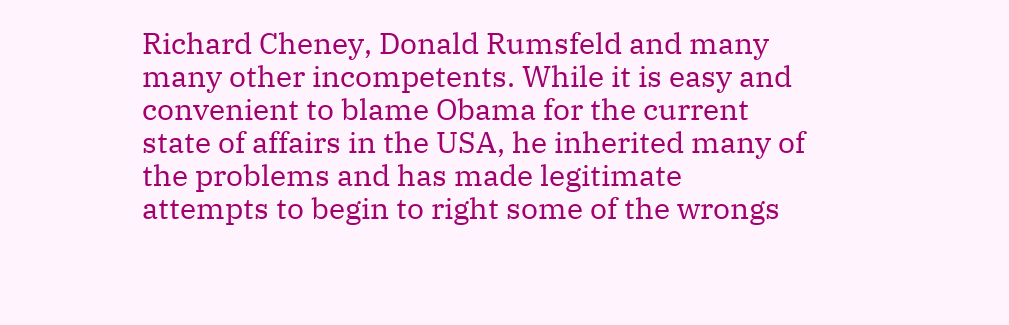Richard Cheney, Donald Rumsfeld and many many other incompetents. While it is easy and convenient to blame Obama for the current state of affairs in the USA, he inherited many of the problems and has made legitimate attempts to begin to right some of the wrongs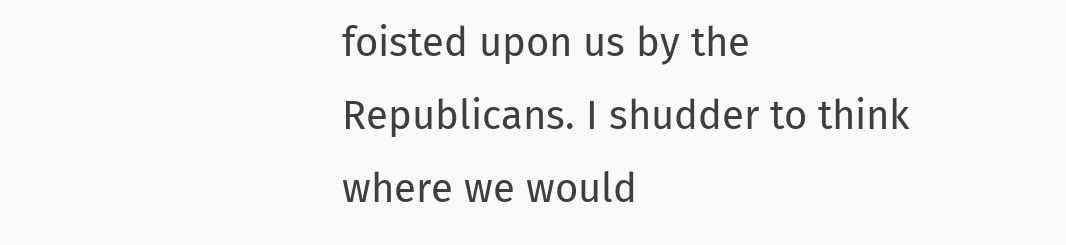foisted upon us by the Republicans. I shudder to think where we would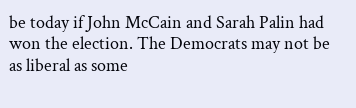be today if John McCain and Sarah Palin had won the election. The Democrats may not be as liberal as some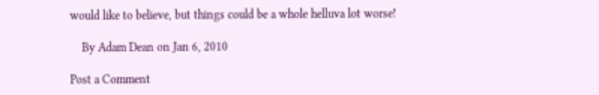would like to believe, but things could be a whole helluva lot worse!

    By Adam Dean on Jan 6, 2010

Post a Comment